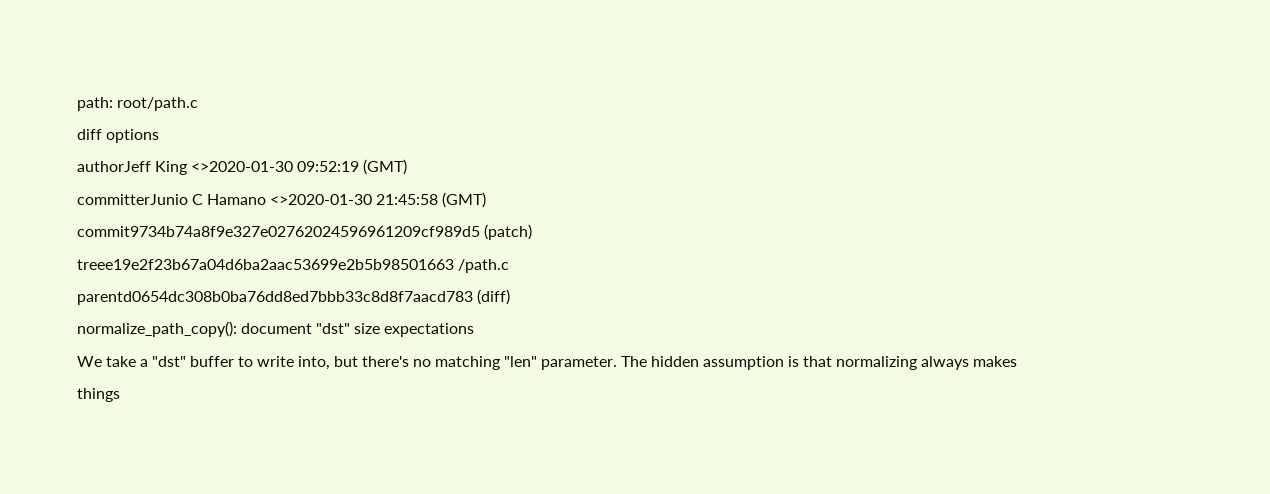path: root/path.c
diff options
authorJeff King <>2020-01-30 09:52:19 (GMT)
committerJunio C Hamano <>2020-01-30 21:45:58 (GMT)
commit9734b74a8f9e327e02762024596961209cf989d5 (patch)
treee19e2f23b67a04d6ba2aac53699e2b5b98501663 /path.c
parentd0654dc308b0ba76dd8ed7bbb33c8d8f7aacd783 (diff)
normalize_path_copy(): document "dst" size expectations
We take a "dst" buffer to write into, but there's no matching "len" parameter. The hidden assumption is that normalizing always makes things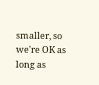smaller, so we're OK as long as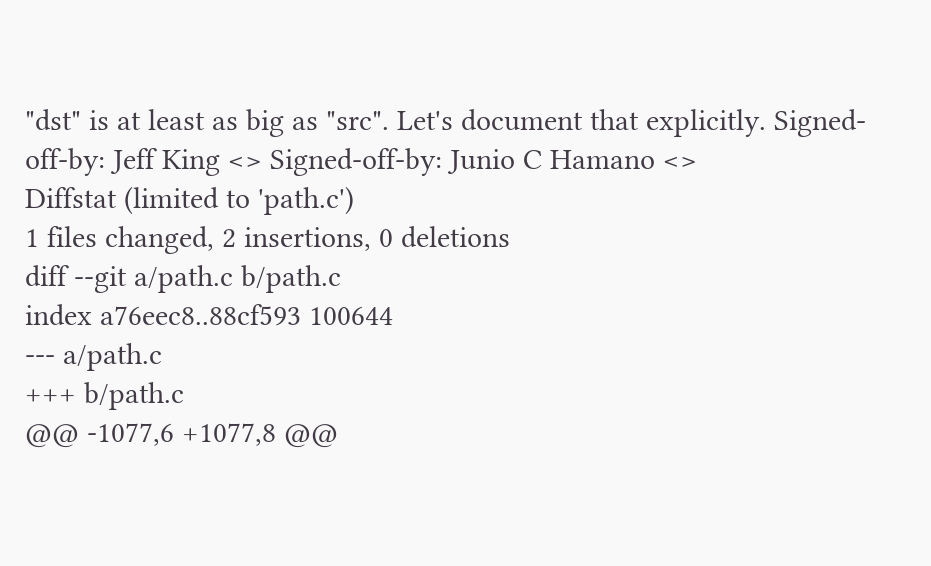"dst" is at least as big as "src". Let's document that explicitly. Signed-off-by: Jeff King <> Signed-off-by: Junio C Hamano <>
Diffstat (limited to 'path.c')
1 files changed, 2 insertions, 0 deletions
diff --git a/path.c b/path.c
index a76eec8..88cf593 100644
--- a/path.c
+++ b/path.c
@@ -1077,6 +1077,8 @@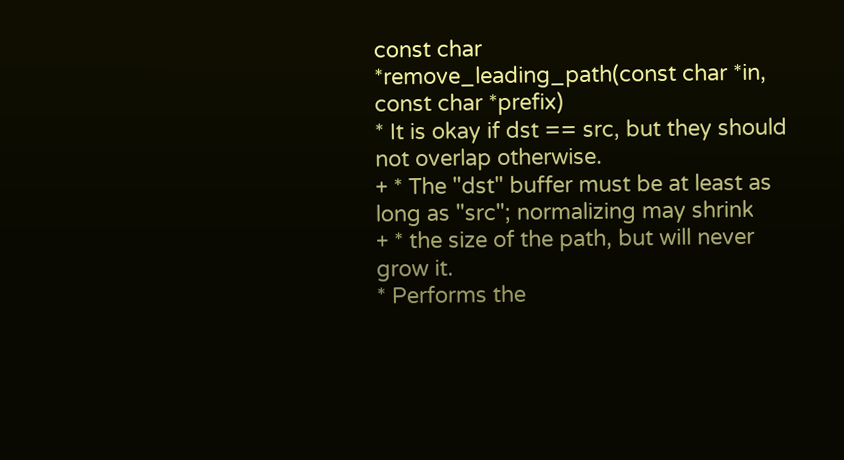const char *remove_leading_path(const char *in, const char *prefix)
* It is okay if dst == src, but they should not overlap otherwise.
+ * The "dst" buffer must be at least as long as "src"; normalizing may shrink
+ * the size of the path, but will never grow it.
* Performs the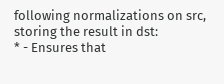following normalizations on src, storing the result in dst:
* - Ensures that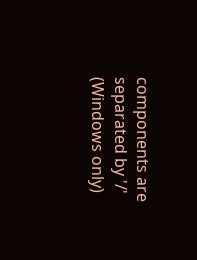components are separated by '/' (Windows only)